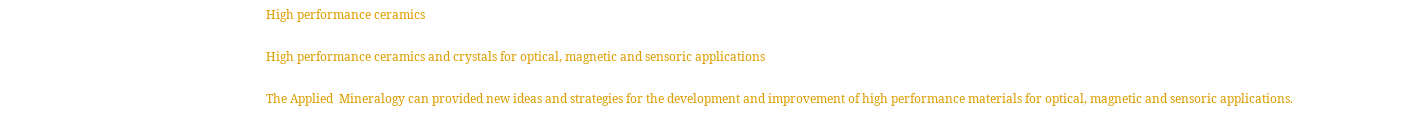High performance ceramics

High performance ceramics and crystals for optical, magnetic and sensoric applications

The Applied  Mineralogy can provided new ideas and strategies for the development and improvement of high performance materials for optical, magnetic and sensoric applications.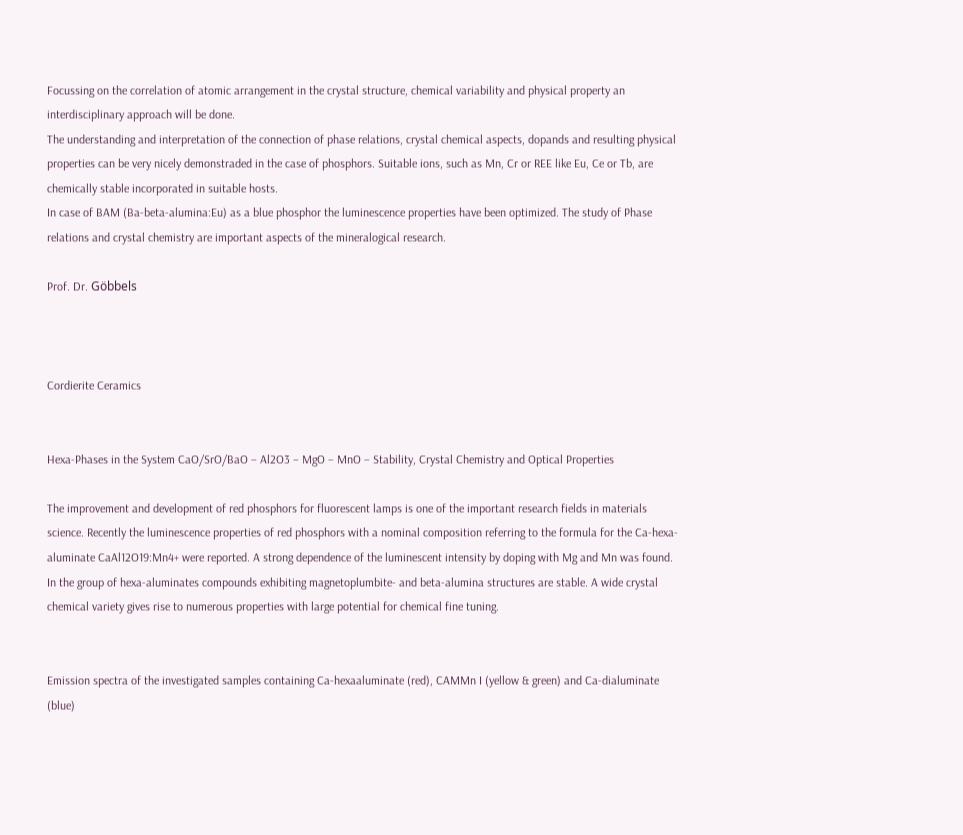Focussing on the correlation of atomic arrangement in the crystal structure, chemical variability and physical property an interdisciplinary approach will be done.
The understanding and interpretation of the connection of phase relations, crystal chemical aspects, dopands and resulting physical properties can be very nicely demonstraded in the case of phosphors. Suitable ions, such as Mn, Cr or REE like Eu, Ce or Tb, are chemically stable incorporated in suitable hosts.
In case of BAM (Ba-beta-alumina:Eu) as a blue phosphor the luminescence properties have been optimized. The study of Phase relations and crystal chemistry are important aspects of the mineralogical research.

Prof. Dr. Göbbels



Cordierite Ceramics


Hexa-Phases in the System CaO/SrO/BaO – Al2O3 – MgO – MnO – Stability, Crystal Chemistry and Optical Properties

The improvement and development of red phosphors for fluorescent lamps is one of the important research fields in materials science. Recently the luminescence properties of red phosphors with a nominal composition referring to the formula for the Ca-hexa-aluminate CaAl12O19:Mn4+ were reported. A strong dependence of the luminescent intensity by doping with Mg and Mn was found.
In the group of hexa-aluminates compounds exhibiting magnetoplumbite- and beta-alumina structures are stable. A wide crystal chemical variety gives rise to numerous properties with large potential for chemical fine tuning.


Emission spectra of the investigated samples containing Ca-hexaaluminate (red), CAMMn I (yellow & green) and Ca-dialuminate (blue)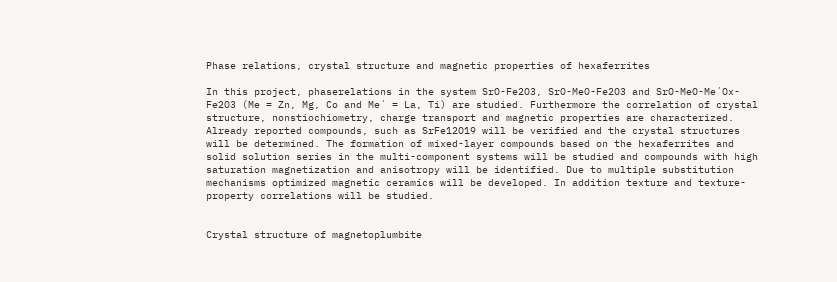Phase relations, crystal structure and magnetic properties of hexaferrites

In this project, phaserelations in the system SrO-Fe2O3, SrO-MeO-Fe2O3 and SrO-MeO-Me´Ox-Fe2O3 (Me = Zn, Mg, Co and Me´ = La, Ti) are studied. Furthermore the correlation of crystal structure, nonstiochiometry, charge transport and magnetic properties are characterized. Already reported compounds, such as SrFe12O19 will be verified and the crystal structures will be determined. The formation of mixed-layer compounds based on the hexaferrites and solid solution series in the multi-component systems will be studied and compounds with high saturation magnetization and anisotropy will be identified. Due to multiple substitution mechanisms optimized magnetic ceramics will be developed. In addition texture and texture-property correlations will be studied.


Crystal structure of magnetoplumbite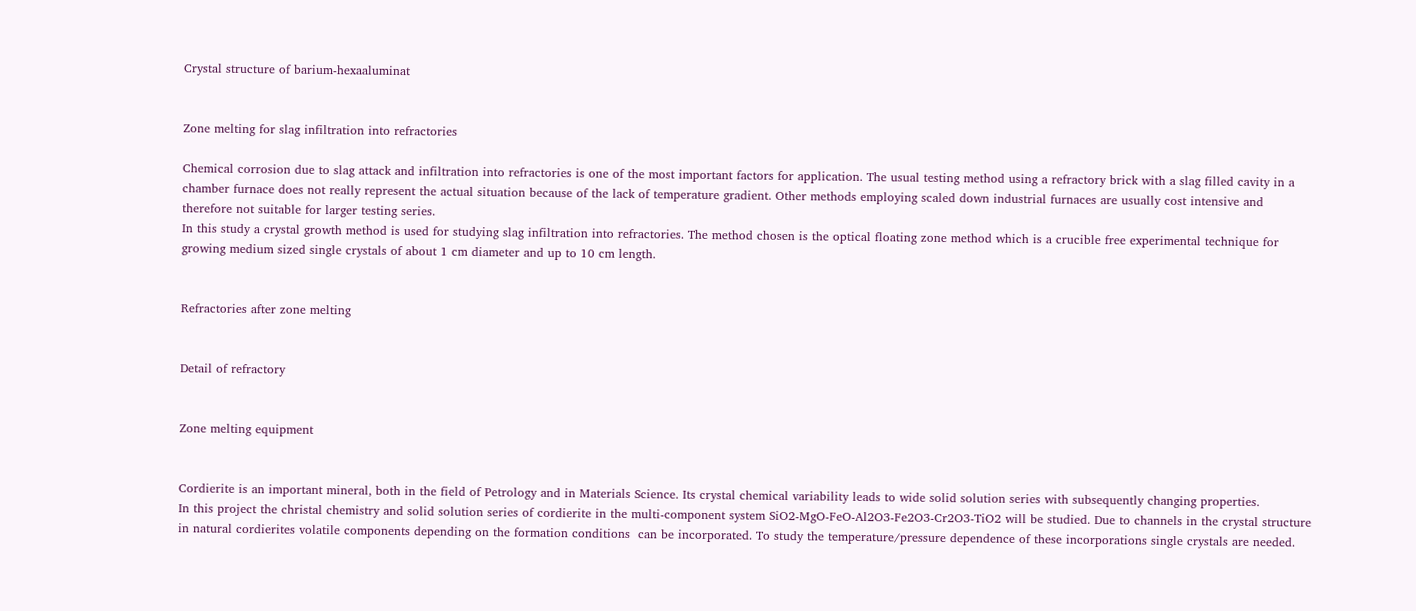Crystal structure of barium-hexaaluminat


Zone melting for slag infiltration into refractories

Chemical corrosion due to slag attack and infiltration into refractories is one of the most important factors for application. The usual testing method using a refractory brick with a slag filled cavity in a chamber furnace does not really represent the actual situation because of the lack of temperature gradient. Other methods employing scaled down industrial furnaces are usually cost intensive and therefore not suitable for larger testing series.
In this study a crystal growth method is used for studying slag infiltration into refractories. The method chosen is the optical floating zone method which is a crucible free experimental technique for growing medium sized single crystals of about 1 cm diameter and up to 10 cm length.


Refractories after zone melting


Detail of refractory


Zone melting equipment


Cordierite is an important mineral, both in the field of Petrology and in Materials Science. Its crystal chemical variability leads to wide solid solution series with subsequently changing properties.
In this project the christal chemistry and solid solution series of cordierite in the multi-component system SiO2-MgO-FeO-Al2O3-Fe2O3-Cr2O3-TiO2 will be studied. Due to channels in the crystal structure in natural cordierites volatile components depending on the formation conditions  can be incorporated. To study the temperature/pressure dependence of these incorporations single crystals are needed.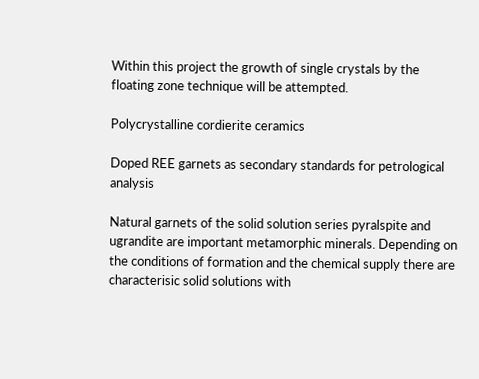Within this project the growth of single crystals by the floating zone technique will be attempted.

Polycrystalline cordierite ceramics

Doped REE garnets as secondary standards for petrological analysis

Natural garnets of the solid solution series pyralspite and ugrandite are important metamorphic minerals. Depending on the conditions of formation and the chemical supply there are characterisic solid solutions with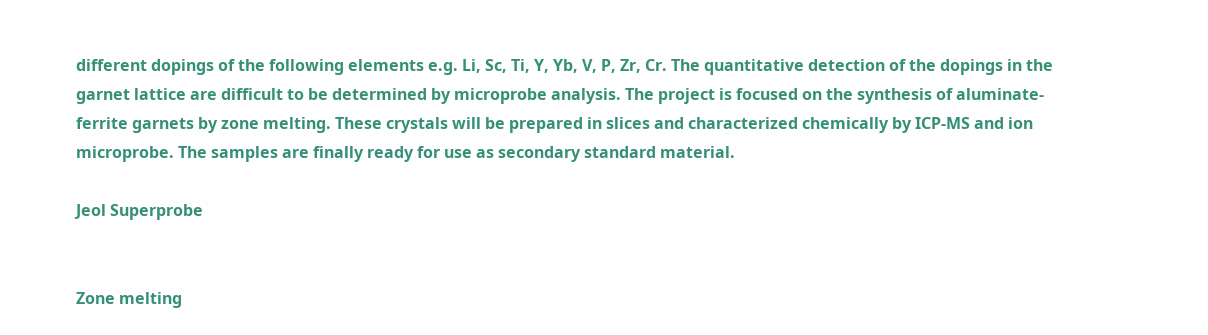different dopings of the following elements e.g. Li, Sc, Ti, Y, Yb, V, P, Zr, Cr. The quantitative detection of the dopings in the garnet lattice are difficult to be determined by microprobe analysis. The project is focused on the synthesis of aluminate-ferrite garnets by zone melting. These crystals will be prepared in slices and characterized chemically by ICP-MS and ion microprobe. The samples are finally ready for use as secondary standard material.

Jeol Superprobe


Zone melting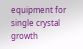equipment for single crystal growth